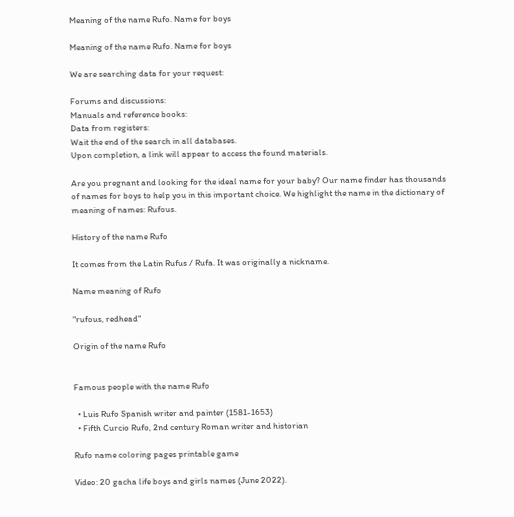Meaning of the name Rufo. Name for boys

Meaning of the name Rufo. Name for boys

We are searching data for your request:

Forums and discussions:
Manuals and reference books:
Data from registers:
Wait the end of the search in all databases.
Upon completion, a link will appear to access the found materials.

Are you pregnant and looking for the ideal name for your baby? Our name finder has thousands of names for boys to help you in this important choice. We highlight the name in the dictionary of meaning of names: Rufous.

History of the name Rufo

It comes from the Latin Rufus / Rufa. It was originally a nickname.

Name meaning of Rufo

"rufous, redhead"

Origin of the name Rufo


Famous people with the name Rufo

  • Luis Rufo Spanish writer and painter (1581-1653)
  • Fifth Curcio Rufo, 2nd century Roman writer and historian

Rufo name coloring pages printable game

Video: 20 gacha life boys and girls names (June 2022).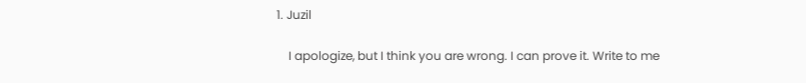1. Juzil

    I apologize, but I think you are wrong. I can prove it. Write to me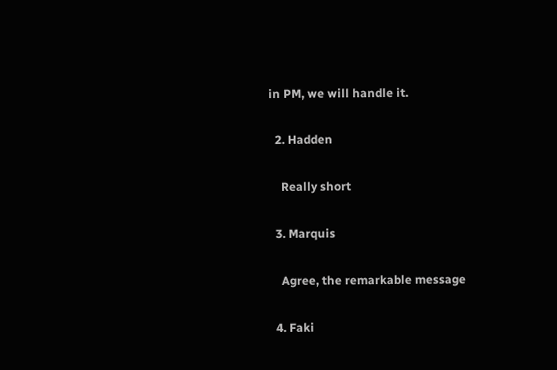in PM, we will handle it.

  2. Hadden

    Really short

  3. Marquis

    Agree, the remarkable message

  4. Faki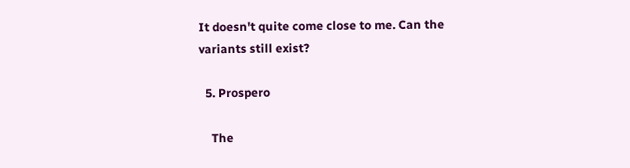It doesn't quite come close to me. Can the variants still exist?

  5. Prospero

    The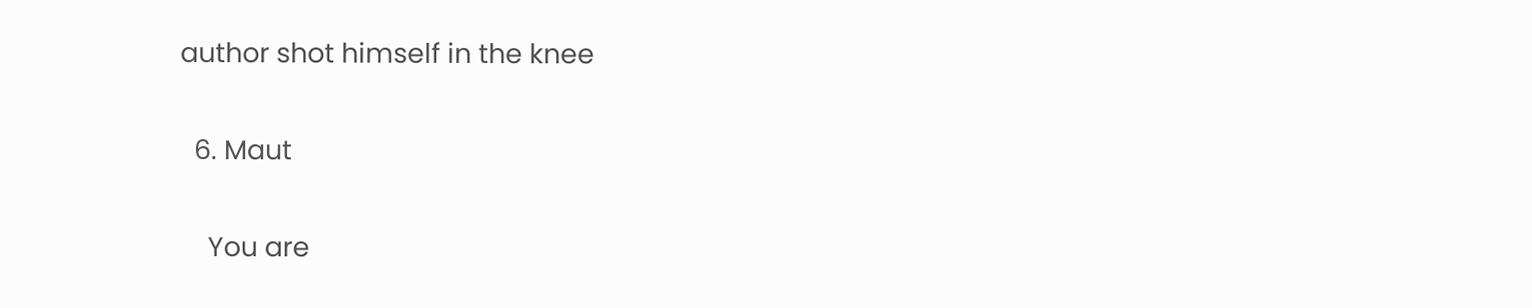author shot himself in the knee

  6. Maut

    You are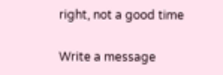right, not a good time

Write a message